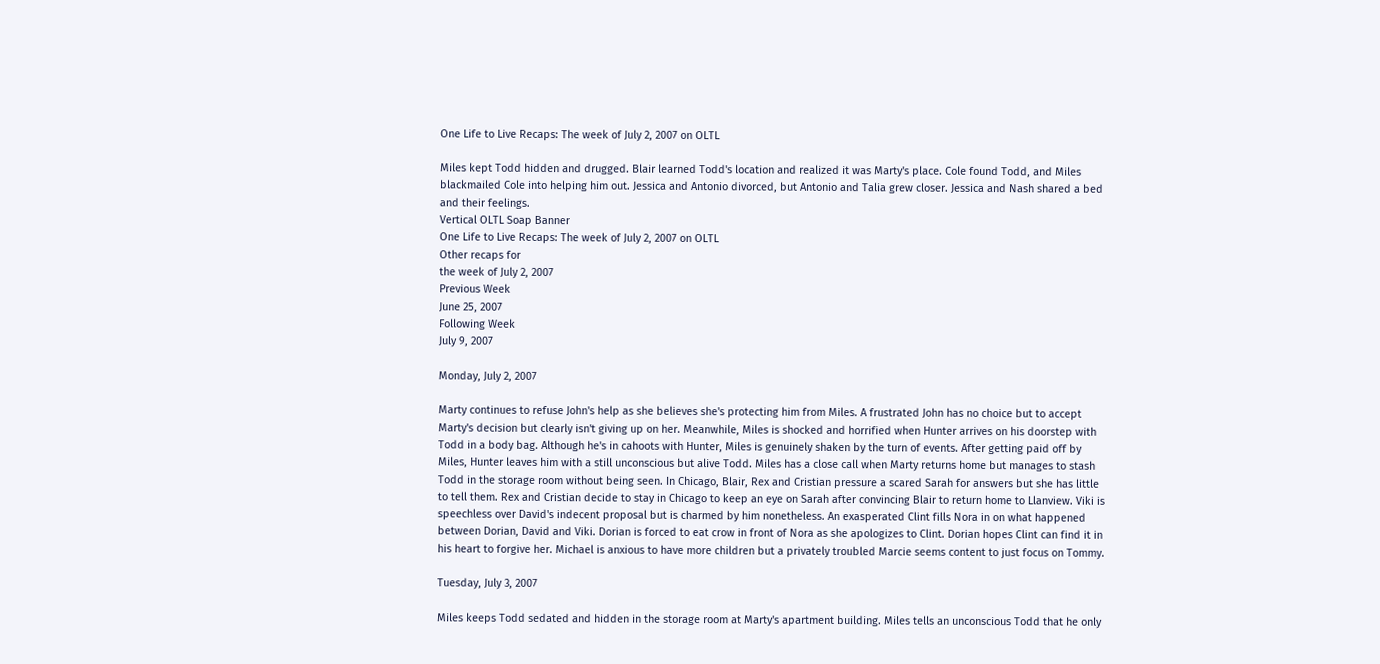One Life to Live Recaps: The week of July 2, 2007 on OLTL

Miles kept Todd hidden and drugged. Blair learned Todd's location and realized it was Marty's place. Cole found Todd, and Miles blackmailed Cole into helping him out. Jessica and Antonio divorced, but Antonio and Talia grew closer. Jessica and Nash shared a bed and their feelings.
Vertical OLTL Soap Banner
One Life to Live Recaps: The week of July 2, 2007 on OLTL
Other recaps for
the week of July 2, 2007
Previous Week
June 25, 2007
Following Week
July 9, 2007

Monday, July 2, 2007

Marty continues to refuse John's help as she believes she's protecting him from Miles. A frustrated John has no choice but to accept Marty's decision but clearly isn't giving up on her. Meanwhile, Miles is shocked and horrified when Hunter arrives on his doorstep with Todd in a body bag. Although he's in cahoots with Hunter, Miles is genuinely shaken by the turn of events. After getting paid off by Miles, Hunter leaves him with a still unconscious but alive Todd. Miles has a close call when Marty returns home but manages to stash Todd in the storage room without being seen. In Chicago, Blair, Rex and Cristian pressure a scared Sarah for answers but she has little to tell them. Rex and Cristian decide to stay in Chicago to keep an eye on Sarah after convincing Blair to return home to Llanview. Viki is speechless over David's indecent proposal but is charmed by him nonetheless. An exasperated Clint fills Nora in on what happened between Dorian, David and Viki. Dorian is forced to eat crow in front of Nora as she apologizes to Clint. Dorian hopes Clint can find it in his heart to forgive her. Michael is anxious to have more children but a privately troubled Marcie seems content to just focus on Tommy.

Tuesday, July 3, 2007

Miles keeps Todd sedated and hidden in the storage room at Marty's apartment building. Miles tells an unconscious Todd that he only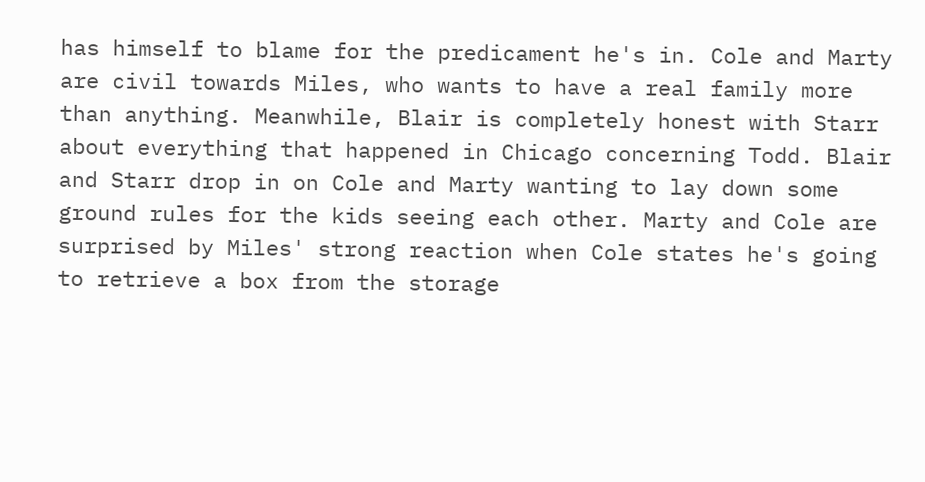has himself to blame for the predicament he's in. Cole and Marty are civil towards Miles, who wants to have a real family more than anything. Meanwhile, Blair is completely honest with Starr about everything that happened in Chicago concerning Todd. Blair and Starr drop in on Cole and Marty wanting to lay down some ground rules for the kids seeing each other. Marty and Cole are surprised by Miles' strong reaction when Cole states he's going to retrieve a box from the storage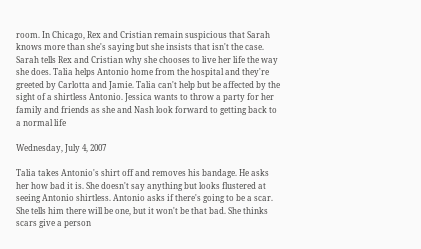room. In Chicago, Rex and Cristian remain suspicious that Sarah knows more than she's saying but she insists that isn't the case. Sarah tells Rex and Cristian why she chooses to live her life the way she does. Talia helps Antonio home from the hospital and they're greeted by Carlotta and Jamie. Talia can't help but be affected by the sight of a shirtless Antonio. Jessica wants to throw a party for her family and friends as she and Nash look forward to getting back to a normal life

Wednesday, July 4, 2007

Talia takes Antonio's shirt off and removes his bandage. He asks her how bad it is. She doesn't say anything but looks flustered at seeing Antonio shirtless. Antonio asks if there's going to be a scar. She tells him there will be one, but it won't be that bad. She thinks scars give a person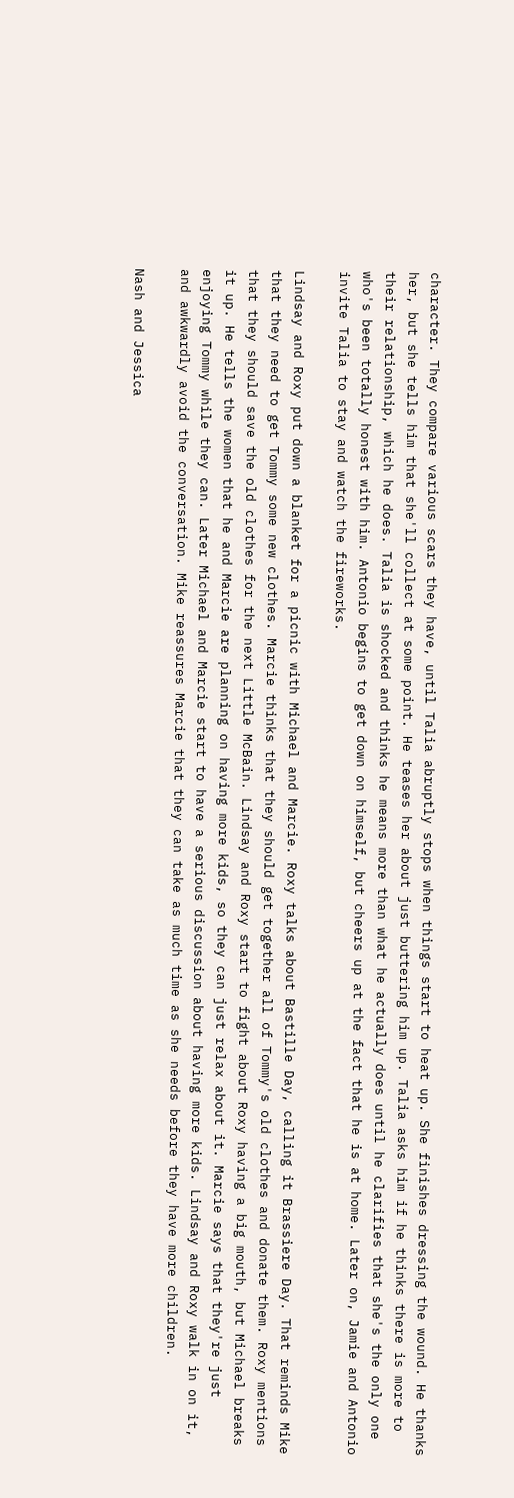character. They compare various scars they have, until Talia abruptly stops when things start to heat up. She finishes dressing the wound. He thanks her, but she tells him that she'll collect at some point. He teases her about just buttering him up. Talia asks him if he thinks there is more to their relationship, which he does. Talia is shocked and thinks he means more than what he actually does until he clarifies that she's the only one who's been totally honest with him. Antonio begins to get down on himself, but cheers up at the fact that he is at home. Later on, Jamie and Antonio invite Talia to stay and watch the fireworks.

Lindsay and Roxy put down a blanket for a picnic with Michael and Marcie. Roxy talks about Bastille Day, calling it Brassiere Day. That reminds Mike that they need to get Tommy some new clothes. Marcie thinks that they should get together all of Tommy's old clothes and donate them. Roxy mentions that they should save the old clothes for the next Little McBain. Lindsay and Roxy start to fight about Roxy having a big mouth, but Michael breaks it up. He tells the women that he and Marcie are planning on having more kids, so they can just relax about it. Marcie says that they're just enjoying Tommy while they can. Later Michael and Marcie start to have a serious discussion about having more kids. Lindsay and Roxy walk in on it, and awkwardly avoid the conversation. Mike reassures Marcie that they can take as much time as she needs before they have more children.

Nash and Jessica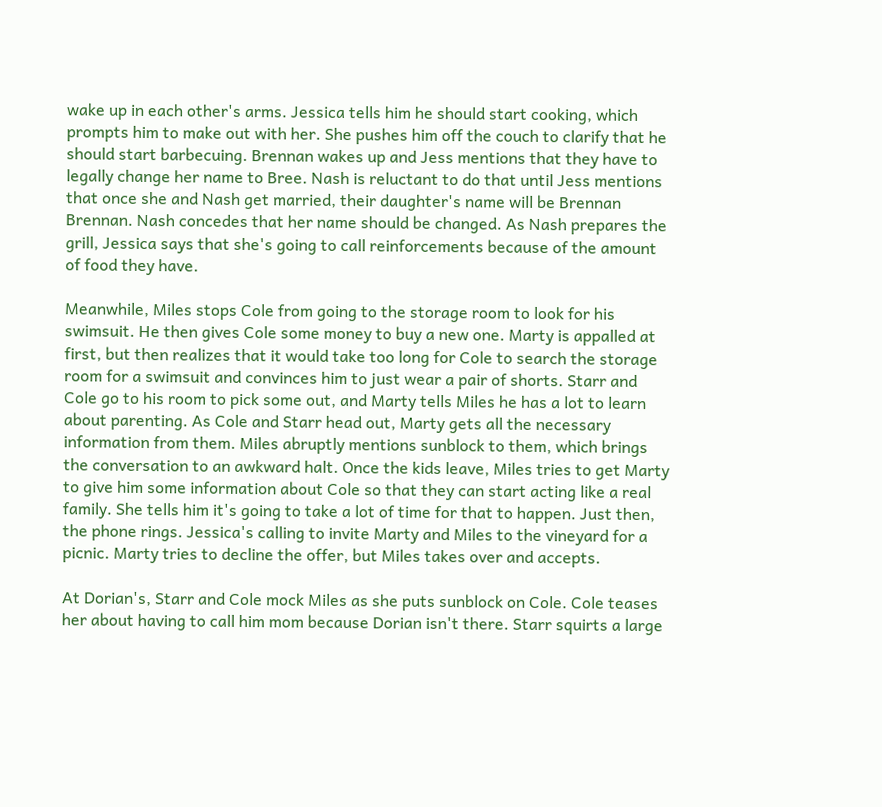wake up in each other's arms. Jessica tells him he should start cooking, which prompts him to make out with her. She pushes him off the couch to clarify that he should start barbecuing. Brennan wakes up and Jess mentions that they have to legally change her name to Bree. Nash is reluctant to do that until Jess mentions that once she and Nash get married, their daughter's name will be Brennan Brennan. Nash concedes that her name should be changed. As Nash prepares the grill, Jessica says that she's going to call reinforcements because of the amount of food they have.

Meanwhile, Miles stops Cole from going to the storage room to look for his swimsuit. He then gives Cole some money to buy a new one. Marty is appalled at first, but then realizes that it would take too long for Cole to search the storage room for a swimsuit and convinces him to just wear a pair of shorts. Starr and Cole go to his room to pick some out, and Marty tells Miles he has a lot to learn about parenting. As Cole and Starr head out, Marty gets all the necessary information from them. Miles abruptly mentions sunblock to them, which brings the conversation to an awkward halt. Once the kids leave, Miles tries to get Marty to give him some information about Cole so that they can start acting like a real family. She tells him it's going to take a lot of time for that to happen. Just then, the phone rings. Jessica's calling to invite Marty and Miles to the vineyard for a picnic. Marty tries to decline the offer, but Miles takes over and accepts.

At Dorian's, Starr and Cole mock Miles as she puts sunblock on Cole. Cole teases her about having to call him mom because Dorian isn't there. Starr squirts a large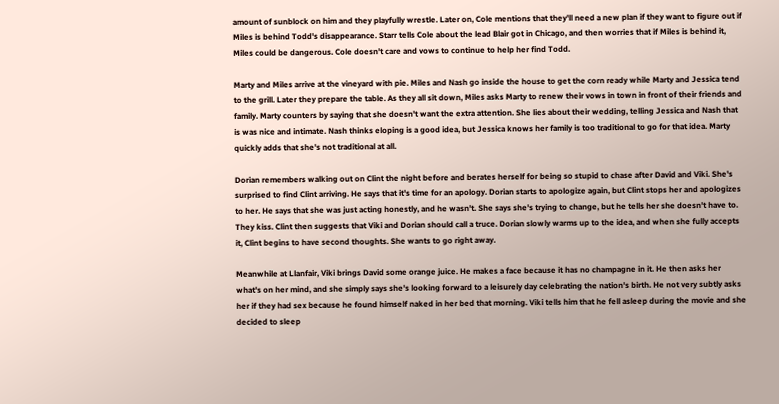amount of sunblock on him and they playfully wrestle. Later on, Cole mentions that they'll need a new plan if they want to figure out if Miles is behind Todd's disappearance. Starr tells Cole about the lead Blair got in Chicago, and then worries that if Miles is behind it, Miles could be dangerous. Cole doesn't care and vows to continue to help her find Todd.

Marty and Miles arrive at the vineyard with pie. Miles and Nash go inside the house to get the corn ready while Marty and Jessica tend to the grill. Later they prepare the table. As they all sit down, Miles asks Marty to renew their vows in town in front of their friends and family. Marty counters by saying that she doesn't want the extra attention. She lies about their wedding, telling Jessica and Nash that is was nice and intimate. Nash thinks eloping is a good idea, but Jessica knows her family is too traditional to go for that idea. Marty quickly adds that she's not traditional at all.

Dorian remembers walking out on Clint the night before and berates herself for being so stupid to chase after David and Viki. She's surprised to find Clint arriving. He says that it's time for an apology. Dorian starts to apologize again, but Clint stops her and apologizes to her. He says that she was just acting honestly, and he wasn't. She says she's trying to change, but he tells her she doesn't have to. They kiss. Clint then suggests that Viki and Dorian should call a truce. Dorian slowly warms up to the idea, and when she fully accepts it, Clint begins to have second thoughts. She wants to go right away.

Meanwhile at Llanfair, Viki brings David some orange juice. He makes a face because it has no champagne in it. He then asks her what's on her mind, and she simply says she's looking forward to a leisurely day celebrating the nation's birth. He not very subtly asks her if they had sex because he found himself naked in her bed that morning. Viki tells him that he fell asleep during the movie and she decided to sleep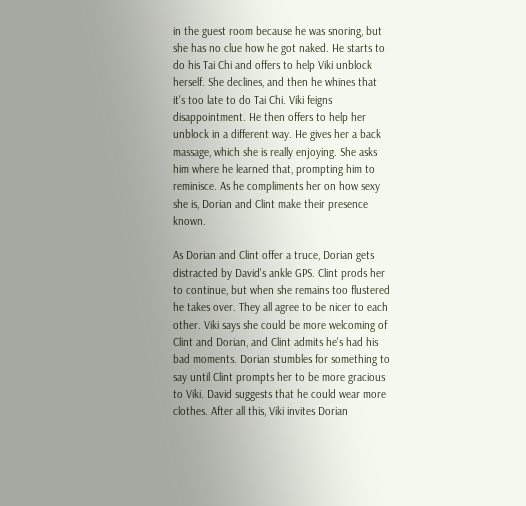in the guest room because he was snoring, but she has no clue how he got naked. He starts to do his Tai Chi and offers to help Viki unblock herself. She declines, and then he whines that it's too late to do Tai Chi. Viki feigns disappointment. He then offers to help her unblock in a different way. He gives her a back massage, which she is really enjoying. She asks him where he learned that, prompting him to reminisce. As he compliments her on how sexy she is, Dorian and Clint make their presence known.

As Dorian and Clint offer a truce, Dorian gets distracted by David's ankle GPS. Clint prods her to continue, but when she remains too flustered he takes over. They all agree to be nicer to each other. Viki says she could be more welcoming of Clint and Dorian, and Clint admits he's had his bad moments. Dorian stumbles for something to say until Clint prompts her to be more gracious to Viki. David suggests that he could wear more clothes. After all this, Viki invites Dorian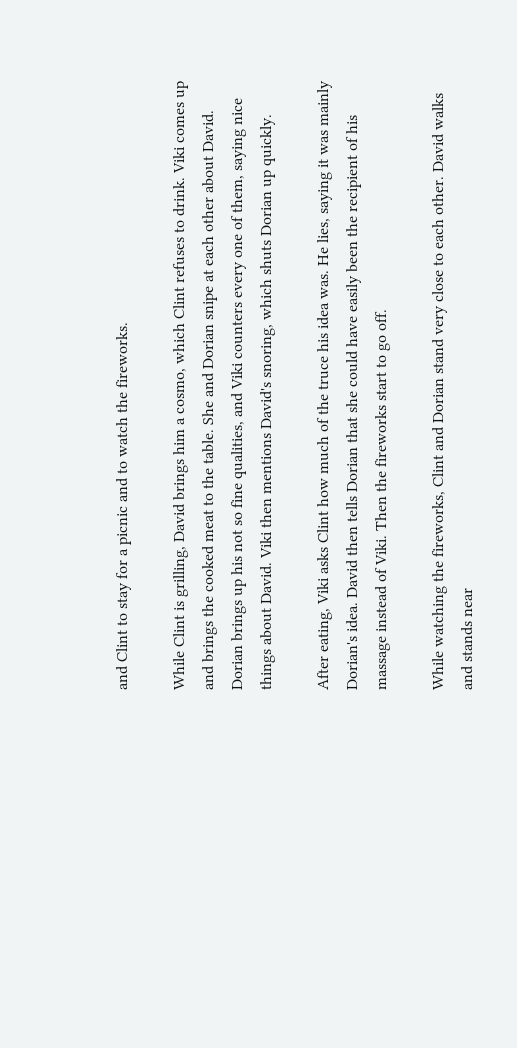and Clint to stay for a picnic and to watch the fireworks.

While Clint is grilling, David brings him a cosmo, which Clint refuses to drink. Viki comes up and brings the cooked meat to the table. She and Dorian snipe at each other about David. Dorian brings up his not so fine qualities, and Viki counters every one of them, saying nice things about David. Viki then mentions David's snoring, which shuts Dorian up quickly.

After eating, Viki asks Clint how much of the truce his idea was. He lies, saying it was mainly Dorian's idea. David then tells Dorian that she could have easily been the recipient of his massage instead of Viki. Then the fireworks start to go off.

While watching the fireworks, Clint and Dorian stand very close to each other. David walks and stands near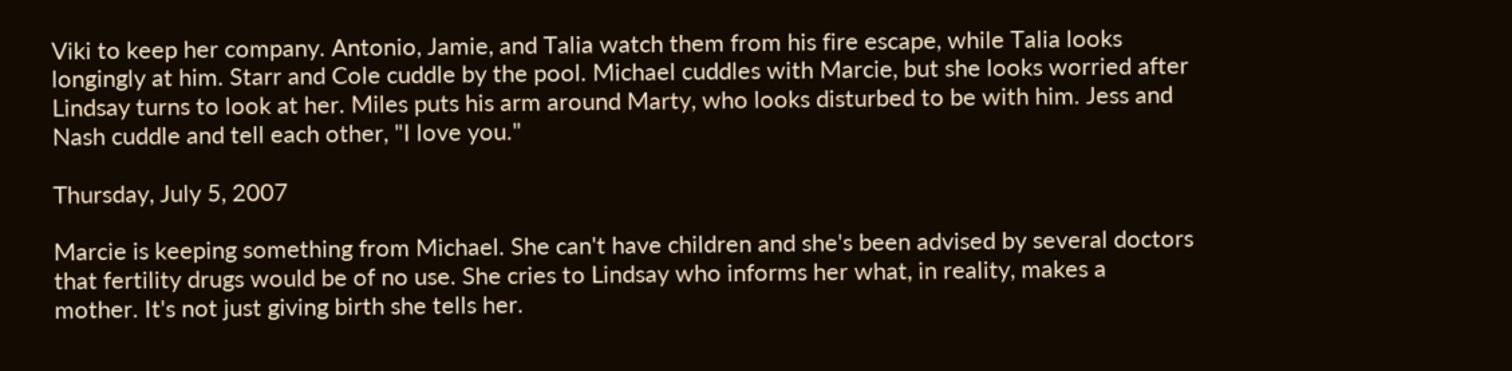Viki to keep her company. Antonio, Jamie, and Talia watch them from his fire escape, while Talia looks longingly at him. Starr and Cole cuddle by the pool. Michael cuddles with Marcie, but she looks worried after Lindsay turns to look at her. Miles puts his arm around Marty, who looks disturbed to be with him. Jess and Nash cuddle and tell each other, "I love you."

Thursday, July 5, 2007

Marcie is keeping something from Michael. She can't have children and she's been advised by several doctors that fertility drugs would be of no use. She cries to Lindsay who informs her what, in reality, makes a mother. It's not just giving birth she tells her.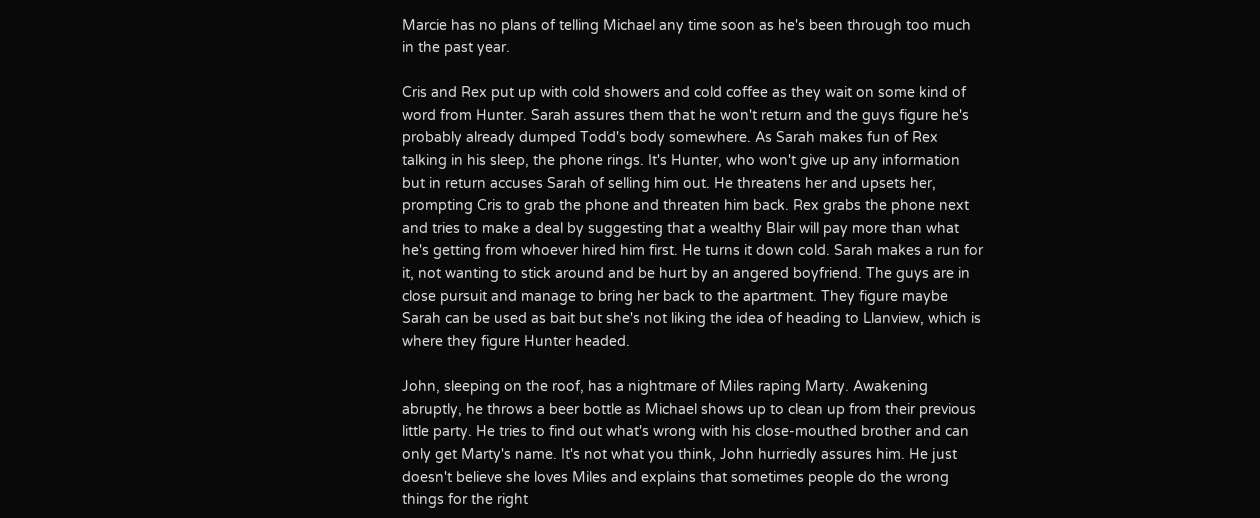Marcie has no plans of telling Michael any time soon as he's been through too much in the past year.

Cris and Rex put up with cold showers and cold coffee as they wait on some kind of word from Hunter. Sarah assures them that he won't return and the guys figure he's probably already dumped Todd's body somewhere. As Sarah makes fun of Rex talking in his sleep, the phone rings. It's Hunter, who won't give up any information but in return accuses Sarah of selling him out. He threatens her and upsets her, prompting Cris to grab the phone and threaten him back. Rex grabs the phone next and tries to make a deal by suggesting that a wealthy Blair will pay more than what he's getting from whoever hired him first. He turns it down cold. Sarah makes a run for it, not wanting to stick around and be hurt by an angered boyfriend. The guys are in close pursuit and manage to bring her back to the apartment. They figure maybe Sarah can be used as bait but she's not liking the idea of heading to Llanview, which is where they figure Hunter headed.

John, sleeping on the roof, has a nightmare of Miles raping Marty. Awakening abruptly, he throws a beer bottle as Michael shows up to clean up from their previous little party. He tries to find out what's wrong with his close-mouthed brother and can only get Marty's name. It's not what you think, John hurriedly assures him. He just doesn't believe she loves Miles and explains that sometimes people do the wrong things for the right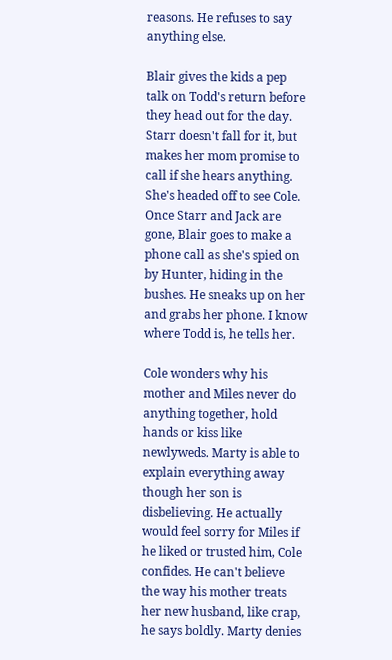reasons. He refuses to say anything else.

Blair gives the kids a pep talk on Todd's return before they head out for the day. Starr doesn't fall for it, but makes her mom promise to call if she hears anything. She's headed off to see Cole. Once Starr and Jack are gone, Blair goes to make a phone call as she's spied on by Hunter, hiding in the bushes. He sneaks up on her and grabs her phone. I know where Todd is, he tells her.

Cole wonders why his mother and Miles never do anything together, hold hands or kiss like newlyweds. Marty is able to explain everything away though her son is disbelieving. He actually would feel sorry for Miles if he liked or trusted him, Cole confides. He can't believe the way his mother treats her new husband, like crap, he says boldly. Marty denies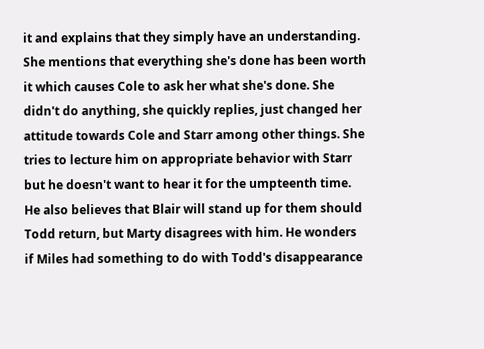it and explains that they simply have an understanding. She mentions that everything she's done has been worth it which causes Cole to ask her what she's done. She didn't do anything, she quickly replies, just changed her attitude towards Cole and Starr among other things. She tries to lecture him on appropriate behavior with Starr but he doesn't want to hear it for the umpteenth time. He also believes that Blair will stand up for them should Todd return, but Marty disagrees with him. He wonders if Miles had something to do with Todd's disappearance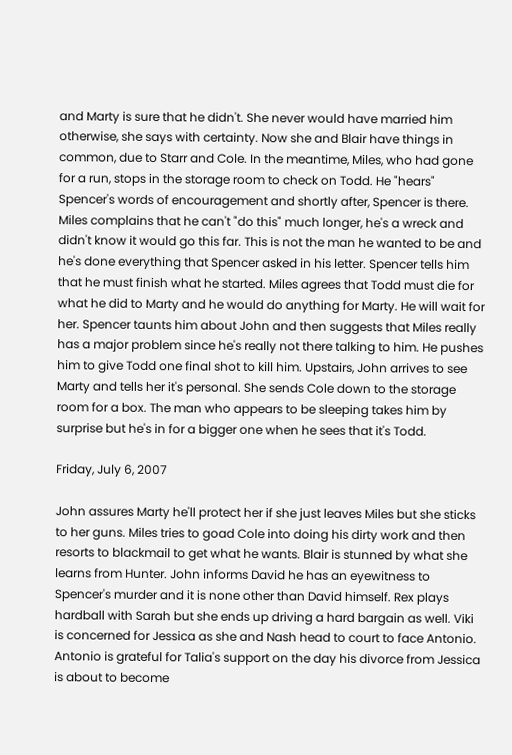and Marty is sure that he didn't. She never would have married him otherwise, she says with certainty. Now she and Blair have things in common, due to Starr and Cole. In the meantime, Miles, who had gone for a run, stops in the storage room to check on Todd. He "hears" Spencer's words of encouragement and shortly after, Spencer is there. Miles complains that he can't "do this" much longer, he's a wreck and didn't know it would go this far. This is not the man he wanted to be and he's done everything that Spencer asked in his letter. Spencer tells him that he must finish what he started. Miles agrees that Todd must die for what he did to Marty and he would do anything for Marty. He will wait for her. Spencer taunts him about John and then suggests that Miles really has a major problem since he's really not there talking to him. He pushes him to give Todd one final shot to kill him. Upstairs, John arrives to see Marty and tells her it's personal. She sends Cole down to the storage room for a box. The man who appears to be sleeping takes him by surprise but he's in for a bigger one when he sees that it's Todd.

Friday, July 6, 2007

John assures Marty he'll protect her if she just leaves Miles but she sticks to her guns. Miles tries to goad Cole into doing his dirty work and then resorts to blackmail to get what he wants. Blair is stunned by what she learns from Hunter. John informs David he has an eyewitness to Spencer's murder and it is none other than David himself. Rex plays hardball with Sarah but she ends up driving a hard bargain as well. Viki is concerned for Jessica as she and Nash head to court to face Antonio. Antonio is grateful for Talia's support on the day his divorce from Jessica is about to become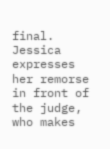final. Jessica expresses her remorse in front of the judge, who makes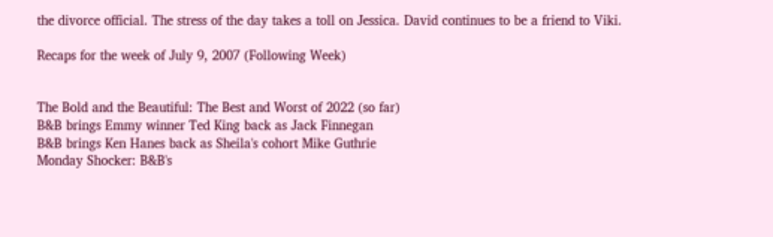the divorce official. The stress of the day takes a toll on Jessica. David continues to be a friend to Viki.

Recaps for the week of July 9, 2007 (Following Week)


The Bold and the Beautiful: The Best and Worst of 2022 (so far)
B&B brings Emmy winner Ted King back as Jack Finnegan
B&B brings Ken Hanes back as Sheila's cohort Mike Guthrie
Monday Shocker: B&B's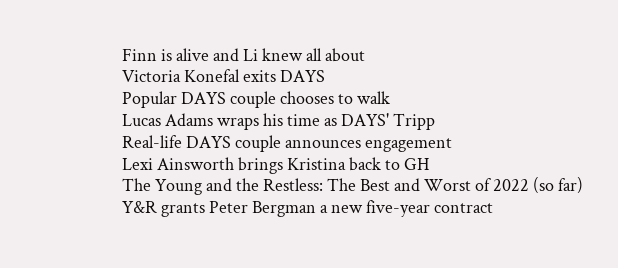Finn is alive and Li knew all about
Victoria Konefal exits DAYS
Popular DAYS couple chooses to walk
Lucas Adams wraps his time as DAYS' Tripp
Real-life DAYS couple announces engagement
Lexi Ainsworth brings Kristina back to GH
The Young and the Restless: The Best and Worst of 2022 (so far)
Y&R grants Peter Bergman a new five-year contract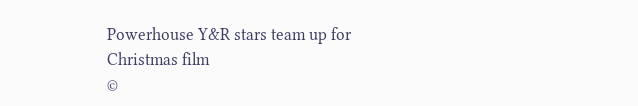Powerhouse Y&R stars team up for Christmas film
©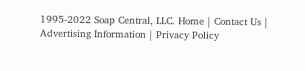1995-2022 Soap Central, LLC. Home | Contact Us | Advertising Information | Privacy Policy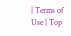| Terms of Use | Top